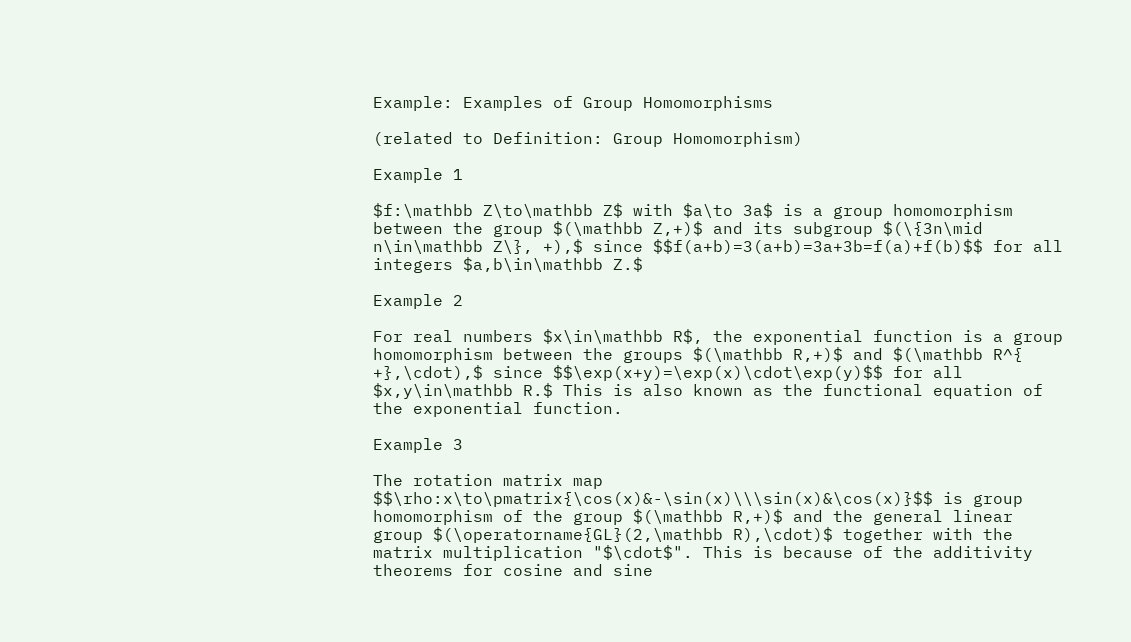Example: Examples of Group Homomorphisms

(related to Definition: Group Homomorphism)

Example 1

$f:\mathbb Z\to\mathbb Z$ with $a\to 3a$ is a group homomorphism between the group $(\mathbb Z,+)$ and its subgroup $(\{3n\mid n\in\mathbb Z\}, +),$ since $$f(a+b)=3(a+b)=3a+3b=f(a)+f(b)$$ for all integers $a,b\in\mathbb Z.$

Example 2

For real numbers $x\in\mathbb R$, the exponential function is a group homomorphism between the groups $(\mathbb R,+)$ and $(\mathbb R^{ +},\cdot),$ since $$\exp(x+y)=\exp(x)\cdot\exp(y)$$ for all $x,y\in\mathbb R.$ This is also known as the functional equation of the exponential function.

Example 3

The rotation matrix map $$\rho:x\to\pmatrix{\cos(x)&-\sin(x)\\\sin(x)&\cos(x)}$$ is group homomorphism of the group $(\mathbb R,+)$ and the general linear group $(\operatorname{GL}(2,\mathbb R),\cdot)$ together with the matrix multiplication "$\cdot$". This is because of the additivity theorems for cosine and sine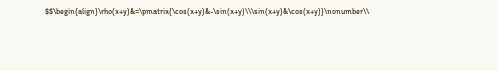$$\begin{align}\rho(x+y)&=\pmatrix{\cos(x+y)&-\sin(x+y)\\\sin(x+y)&\cos(x+y)}\nonumber\\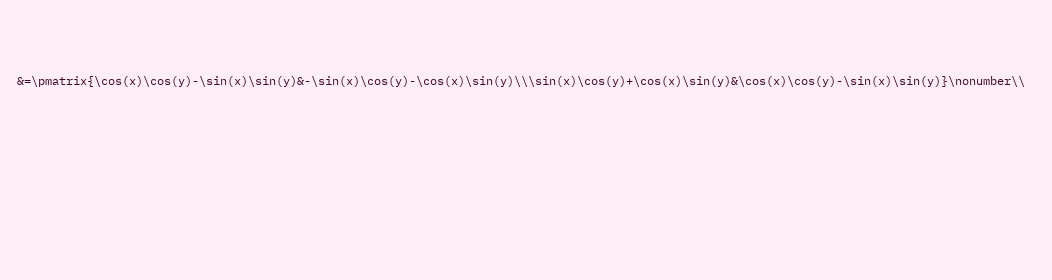&=\pmatrix{\cos(x)\cos(y)-\sin(x)\sin(y)&-\sin(x)\cos(y)-\cos(x)\sin(y)\\\sin(x)\cos(y)+\cos(x)\sin(y)&\cos(x)\cos(y)-\sin(x)\sin(y)}\nonumber\\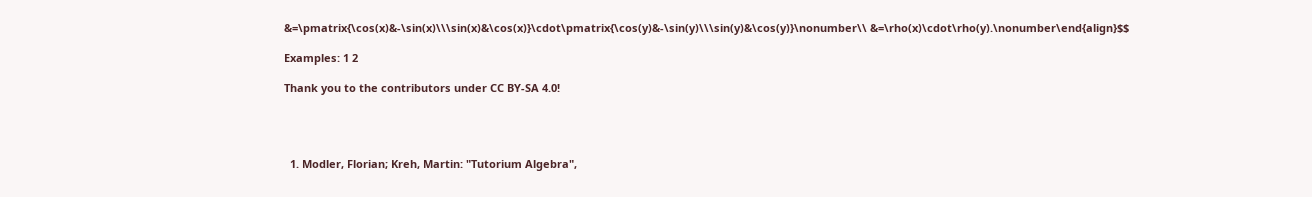&=\pmatrix{\cos(x)&-\sin(x)\\\sin(x)&\cos(x)}\cdot\pmatrix{\cos(y)&-\sin(y)\\\sin(y)&\cos(y)}\nonumber\\ &=\rho(x)\cdot\rho(y).\nonumber\end{align}$$

Examples: 1 2

Thank you to the contributors under CC BY-SA 4.0!




  1. Modler, Florian; Kreh, Martin: "Tutorium Algebra",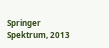Springer Spektrum, 2013